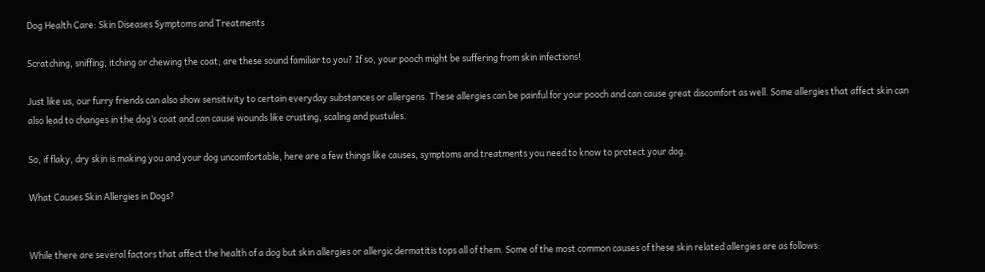Dog Health Care: Skin Diseases Symptoms and Treatments

Scratching, sniffing, itching or chewing the coat; are these sound familiar to you? If so, your pooch might be suffering from skin infections!

Just like us, our furry friends can also show sensitivity to certain everyday substances or allergens. These allergies can be painful for your pooch and can cause great discomfort as well. Some allergies that affect skin can also lead to changes in the dog’s coat and can cause wounds like crusting, scaling and pustules.

So, if flaky, dry skin is making you and your dog uncomfortable, here are a few things like causes, symptoms and treatments you need to know to protect your dog.

What Causes Skin Allergies in Dogs?


While there are several factors that affect the health of a dog but skin allergies or allergic dermatitis tops all of them. Some of the most common causes of these skin related allergies are as follows: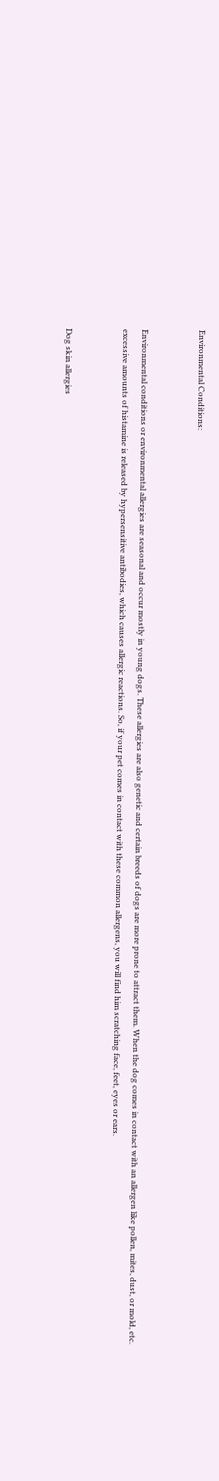Environmental Conditions:


Environmental conditions or environmental allergies are seasonal and occur mostly in young dogs. These allergies are also genetic and certain breeds of dogs are more prone to attract them. When the dog comes in contact with an allergen like pollen, mites, dust, or mold, etc. excessive amounts of histamine is released by hypersensitive antibodies, which causes allergic reactions. So, if your pet comes in contact with these common allergens, you will find him scratching face, feet, eyes or ears.


Dog skin allergies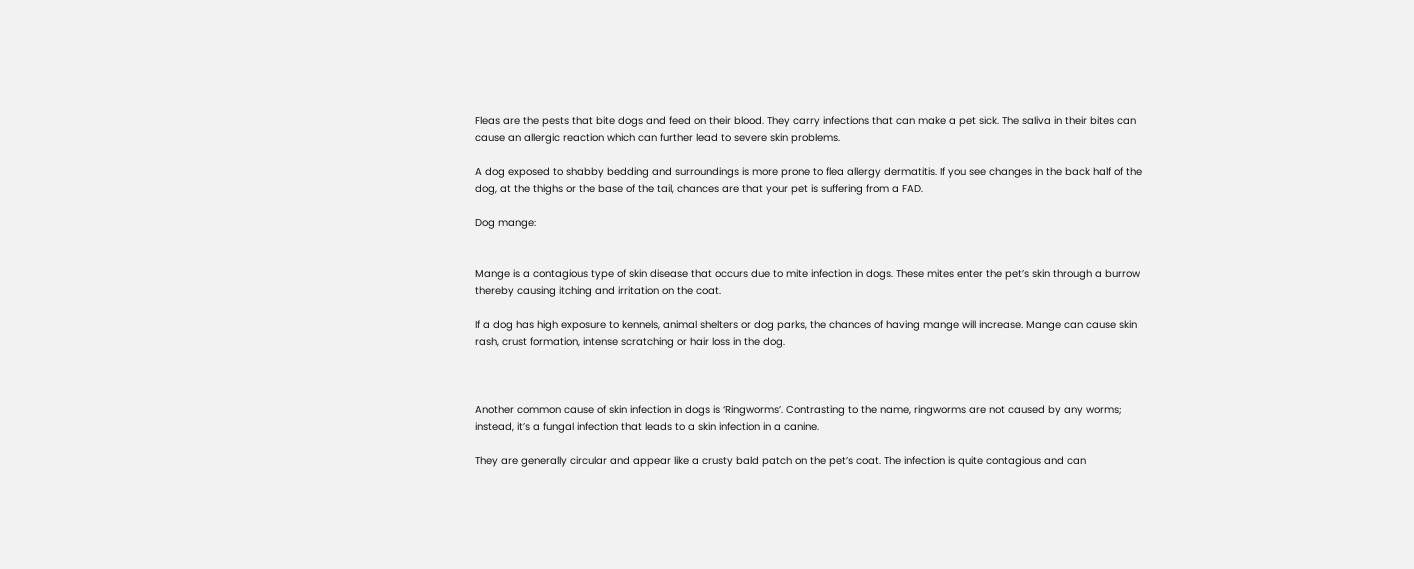Fleas are the pests that bite dogs and feed on their blood. They carry infections that can make a pet sick. The saliva in their bites can cause an allergic reaction which can further lead to severe skin problems.

A dog exposed to shabby bedding and surroundings is more prone to flea allergy dermatitis. If you see changes in the back half of the dog, at the thighs or the base of the tail, chances are that your pet is suffering from a FAD.

Dog mange:


Mange is a contagious type of skin disease that occurs due to mite infection in dogs. These mites enter the pet’s skin through a burrow thereby causing itching and irritation on the coat.

If a dog has high exposure to kennels, animal shelters or dog parks, the chances of having mange will increase. Mange can cause skin rash, crust formation, intense scratching or hair loss in the dog.



Another common cause of skin infection in dogs is ‘Ringworms’. Contrasting to the name, ringworms are not caused by any worms; instead, it’s a fungal infection that leads to a skin infection in a canine.

They are generally circular and appear like a crusty bald patch on the pet’s coat. The infection is quite contagious and can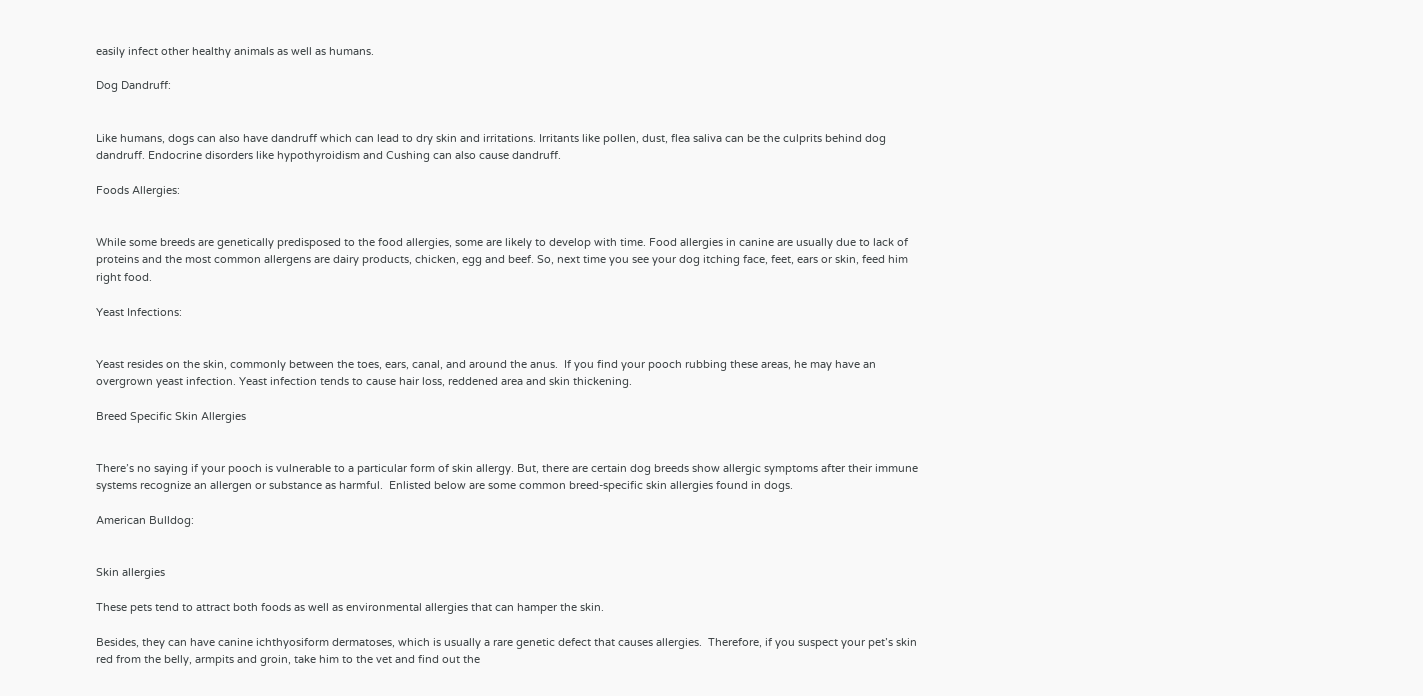easily infect other healthy animals as well as humans.

Dog Dandruff:


Like humans, dogs can also have dandruff which can lead to dry skin and irritations. Irritants like pollen, dust, flea saliva can be the culprits behind dog dandruff. Endocrine disorders like hypothyroidism and Cushing can also cause dandruff.

Foods Allergies:


While some breeds are genetically predisposed to the food allergies, some are likely to develop with time. Food allergies in canine are usually due to lack of proteins and the most common allergens are dairy products, chicken, egg and beef. So, next time you see your dog itching face, feet, ears or skin, feed him right food.

Yeast Infections:


Yeast resides on the skin, commonly between the toes, ears, canal, and around the anus.  If you find your pooch rubbing these areas, he may have an overgrown yeast infection. Yeast infection tends to cause hair loss, reddened area and skin thickening.

Breed Specific Skin Allergies


There’s no saying if your pooch is vulnerable to a particular form of skin allergy. But, there are certain dog breeds show allergic symptoms after their immune systems recognize an allergen or substance as harmful.  Enlisted below are some common breed-specific skin allergies found in dogs.

American Bulldog:


Skin allergies

These pets tend to attract both foods as well as environmental allergies that can hamper the skin.

Besides, they can have canine ichthyosiform dermatoses, which is usually a rare genetic defect that causes allergies.  Therefore, if you suspect your pet’s skin red from the belly, armpits and groin, take him to the vet and find out the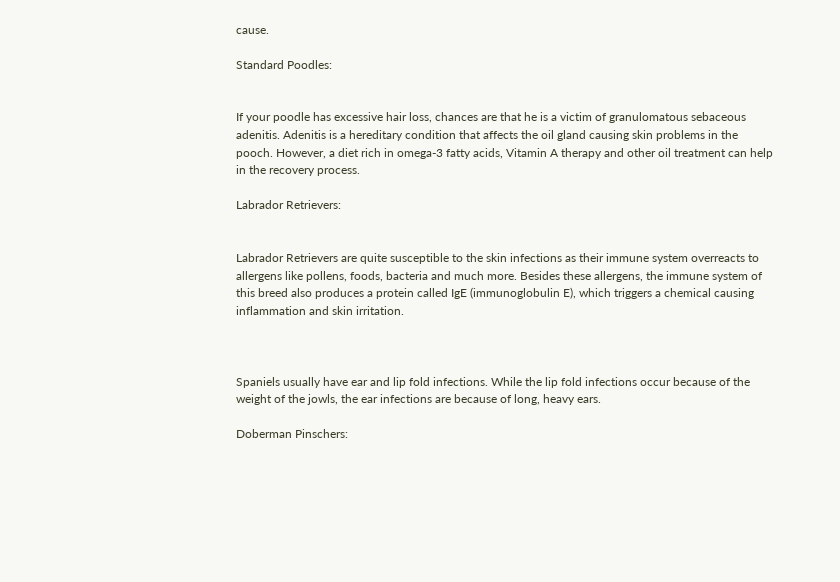cause.

Standard Poodles:


If your poodle has excessive hair loss, chances are that he is a victim of granulomatous sebaceous adenitis. Adenitis is a hereditary condition that affects the oil gland causing skin problems in the pooch. However, a diet rich in omega-3 fatty acids, Vitamin A therapy and other oil treatment can help in the recovery process.

Labrador Retrievers:


Labrador Retrievers are quite susceptible to the skin infections as their immune system overreacts to allergens like pollens, foods, bacteria and much more. Besides these allergens, the immune system of this breed also produces a protein called IgE (immunoglobulin E), which triggers a chemical causing inflammation and skin irritation.



Spaniels usually have ear and lip fold infections. While the lip fold infections occur because of the weight of the jowls, the ear infections are because of long, heavy ears.

Doberman Pinschers: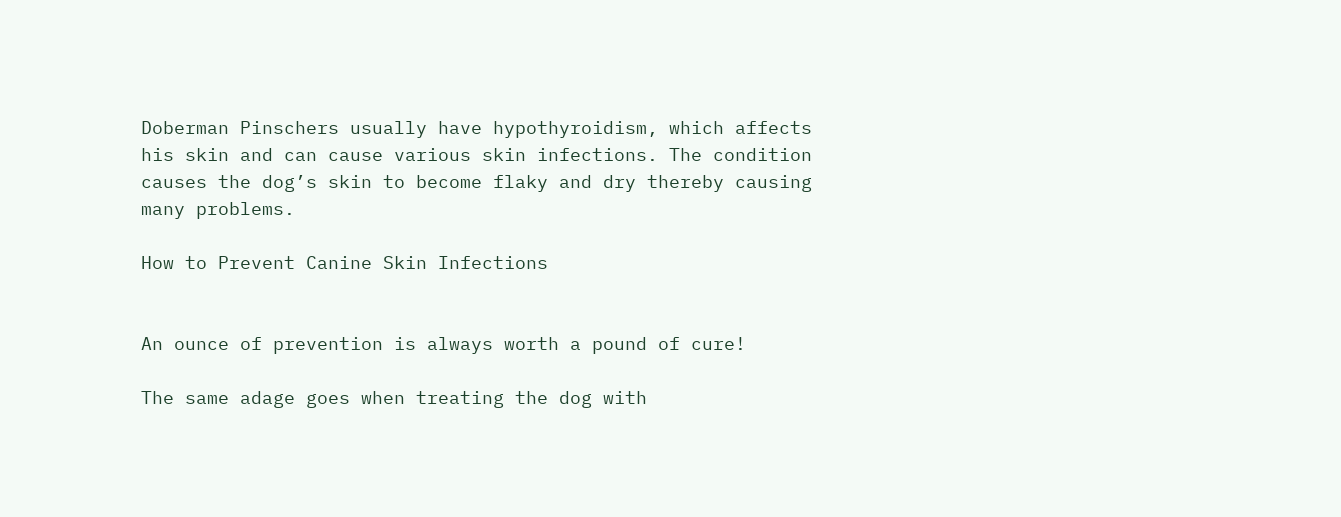Doberman Pinschers usually have hypothyroidism, which affects his skin and can cause various skin infections. The condition causes the dog’s skin to become flaky and dry thereby causing many problems.

How to Prevent Canine Skin Infections


An ounce of prevention is always worth a pound of cure!

The same adage goes when treating the dog with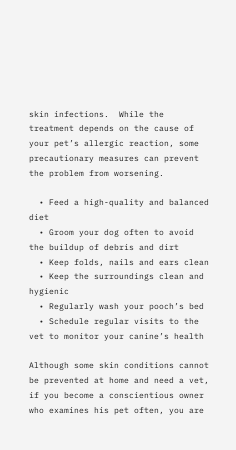skin infections.  While the treatment depends on the cause of your pet’s allergic reaction, some precautionary measures can prevent the problem from worsening.

  • Feed a high-quality and balanced diet
  • Groom your dog often to avoid the buildup of debris and dirt
  • Keep folds, nails and ears clean
  • Keep the surroundings clean and hygienic
  • Regularly wash your pooch’s bed
  • Schedule regular visits to the vet to monitor your canine’s health

Although some skin conditions cannot be prevented at home and need a vet, if you become a conscientious owner who examines his pet often, you are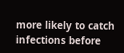more likely to catch infections before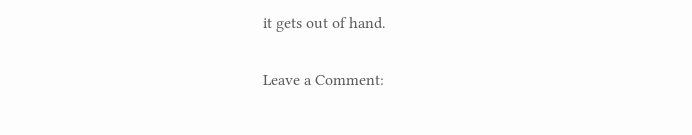it gets out of hand.

Leave a Comment: